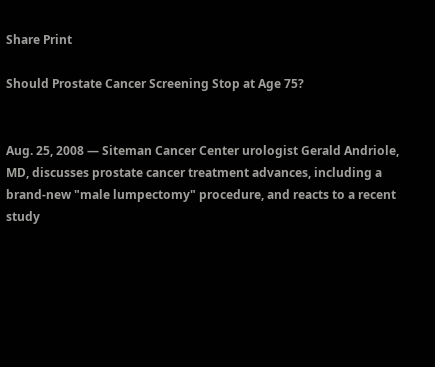Share Print

Should Prostate Cancer Screening Stop at Age 75?


Aug. 25, 2008 — Siteman Cancer Center urologist Gerald Andriole, MD, discusses prostate cancer treatment advances, including a brand-new "male lumpectomy" procedure, and reacts to a recent study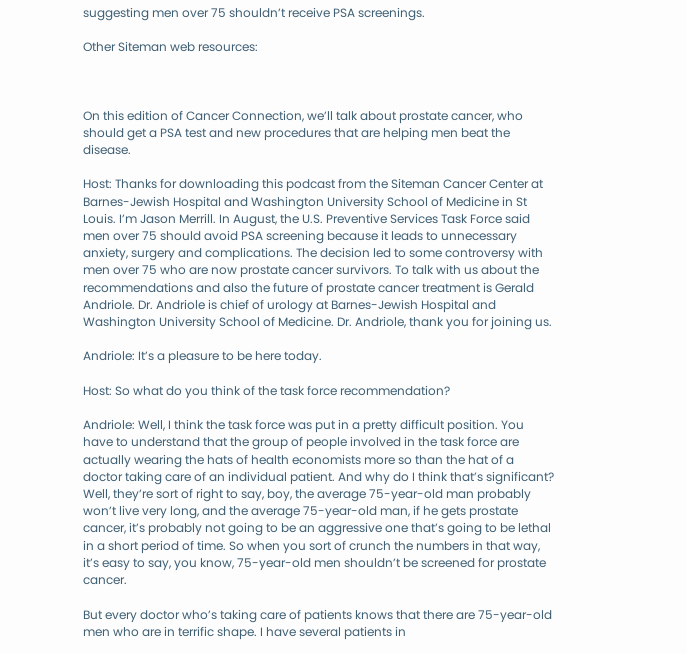suggesting men over 75 shouldn’t receive PSA screenings.

Other Siteman web resources:



On this edition of Cancer Connection, we’ll talk about prostate cancer, who should get a PSA test and new procedures that are helping men beat the disease.

Host: Thanks for downloading this podcast from the Siteman Cancer Center at Barnes-Jewish Hospital and Washington University School of Medicine in St Louis. I’m Jason Merrill. In August, the U.S. Preventive Services Task Force said men over 75 should avoid PSA screening because it leads to unnecessary anxiety, surgery and complications. The decision led to some controversy with men over 75 who are now prostate cancer survivors. To talk with us about the recommendations and also the future of prostate cancer treatment is Gerald Andriole. Dr. Andriole is chief of urology at Barnes-Jewish Hospital and Washington University School of Medicine. Dr. Andriole, thank you for joining us.

Andriole: It’s a pleasure to be here today.

Host: So what do you think of the task force recommendation?

Andriole: Well, I think the task force was put in a pretty difficult position. You have to understand that the group of people involved in the task force are actually wearing the hats of health economists more so than the hat of a doctor taking care of an individual patient. And why do I think that’s significant? Well, they’re sort of right to say, boy, the average 75-year-old man probably won’t live very long, and the average 75-year-old man, if he gets prostate cancer, it’s probably not going to be an aggressive one that’s going to be lethal in a short period of time. So when you sort of crunch the numbers in that way, it’s easy to say, you know, 75-year-old men shouldn’t be screened for prostate cancer.

But every doctor who’s taking care of patients knows that there are 75-year-old men who are in terrific shape. I have several patients in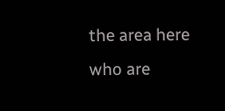the area here who are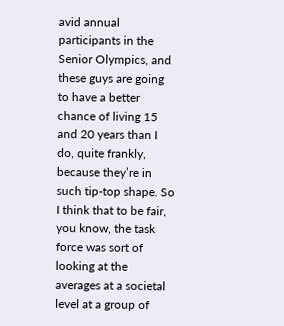avid annual participants in the Senior Olympics, and these guys are going to have a better chance of living 15 and 20 years than I do, quite frankly, because they’re in such tip-top shape. So I think that to be fair, you know, the task force was sort of looking at the averages at a societal level at a group of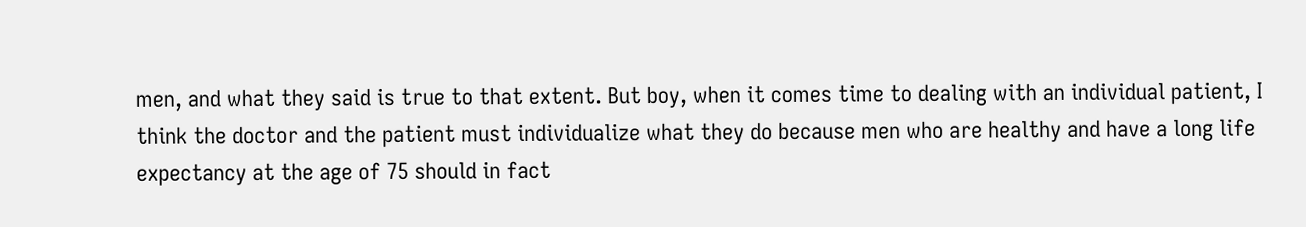men, and what they said is true to that extent. But boy, when it comes time to dealing with an individual patient, I think the doctor and the patient must individualize what they do because men who are healthy and have a long life expectancy at the age of 75 should in fact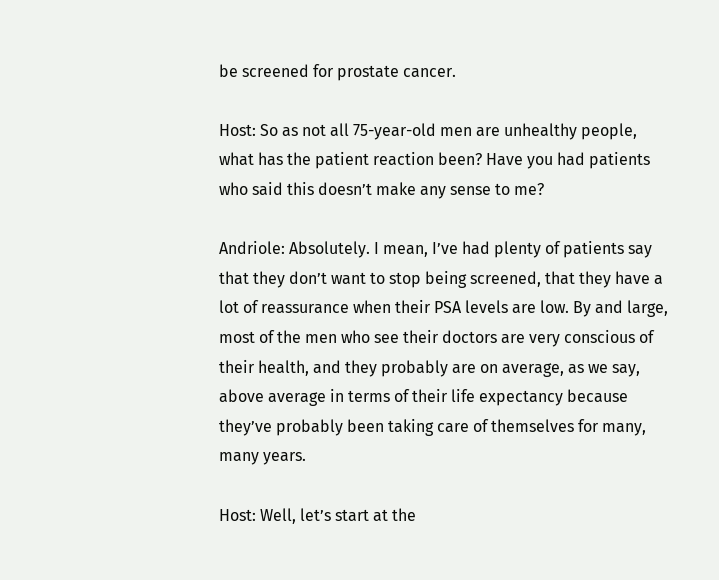be screened for prostate cancer.

Host: So as not all 75-year-old men are unhealthy people, what has the patient reaction been? Have you had patients who said this doesn’t make any sense to me?

Andriole: Absolutely. I mean, I’ve had plenty of patients say that they don’t want to stop being screened, that they have a lot of reassurance when their PSA levels are low. By and large, most of the men who see their doctors are very conscious of their health, and they probably are on average, as we say, above average in terms of their life expectancy because they’ve probably been taking care of themselves for many, many years.

Host: Well, let’s start at the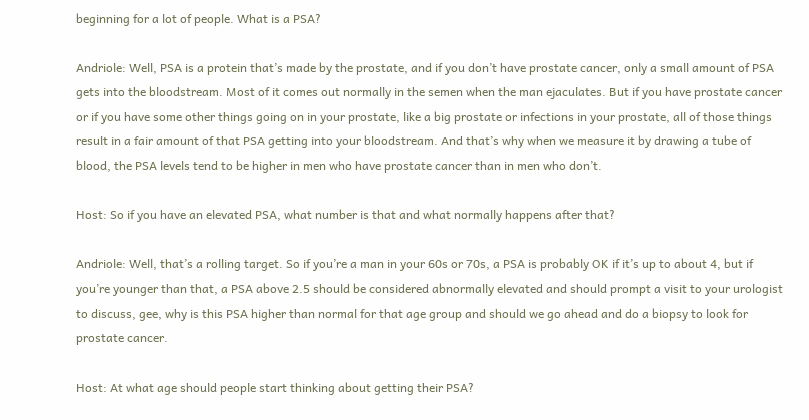beginning for a lot of people. What is a PSA?

Andriole: Well, PSA is a protein that’s made by the prostate, and if you don’t have prostate cancer, only a small amount of PSA gets into the bloodstream. Most of it comes out normally in the semen when the man ejaculates. But if you have prostate cancer or if you have some other things going on in your prostate, like a big prostate or infections in your prostate, all of those things result in a fair amount of that PSA getting into your bloodstream. And that’s why when we measure it by drawing a tube of blood, the PSA levels tend to be higher in men who have prostate cancer than in men who don’t.

Host: So if you have an elevated PSA, what number is that and what normally happens after that?

Andriole: Well, that’s a rolling target. So if you’re a man in your 60s or 70s, a PSA is probably OK if it’s up to about 4, but if you’re younger than that, a PSA above 2.5 should be considered abnormally elevated and should prompt a visit to your urologist to discuss, gee, why is this PSA higher than normal for that age group and should we go ahead and do a biopsy to look for prostate cancer.

Host: At what age should people start thinking about getting their PSA?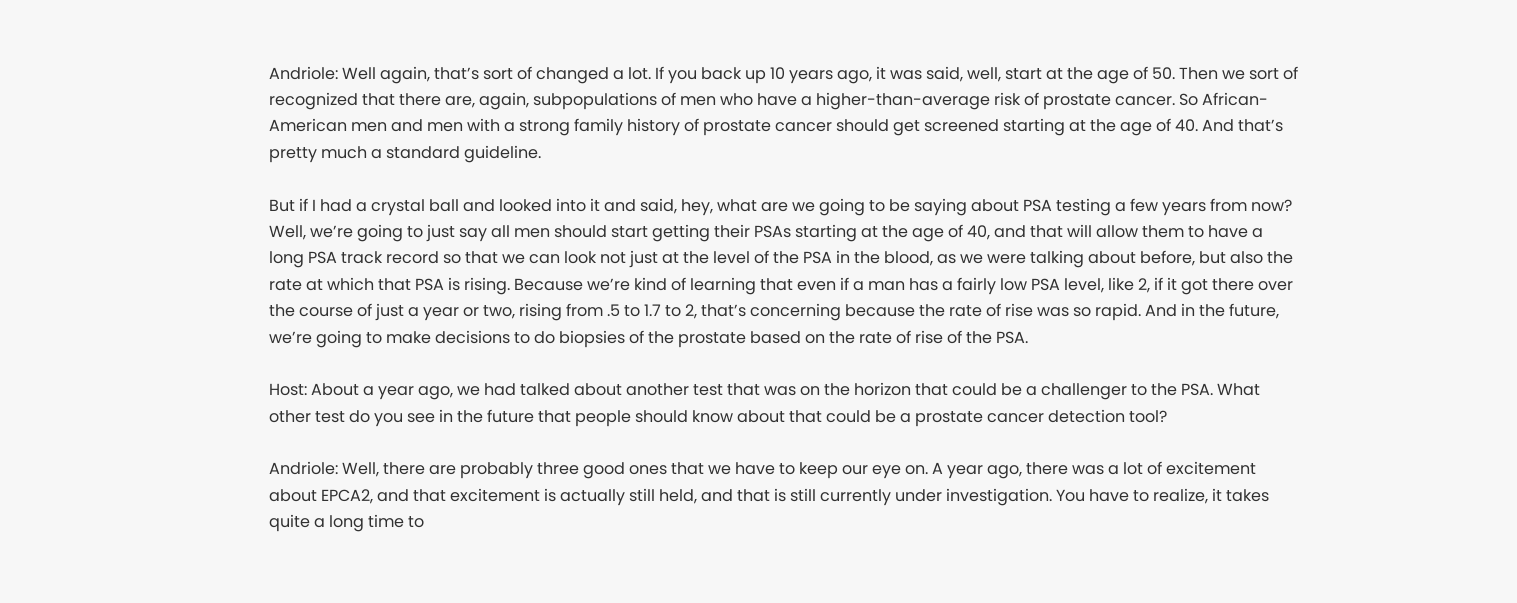Andriole: Well again, that’s sort of changed a lot. If you back up 10 years ago, it was said, well, start at the age of 50. Then we sort of recognized that there are, again, subpopulations of men who have a higher-than-average risk of prostate cancer. So African-American men and men with a strong family history of prostate cancer should get screened starting at the age of 40. And that’s pretty much a standard guideline.

But if I had a crystal ball and looked into it and said, hey, what are we going to be saying about PSA testing a few years from now? Well, we’re going to just say all men should start getting their PSAs starting at the age of 40, and that will allow them to have a long PSA track record so that we can look not just at the level of the PSA in the blood, as we were talking about before, but also the rate at which that PSA is rising. Because we’re kind of learning that even if a man has a fairly low PSA level, like 2, if it got there over the course of just a year or two, rising from .5 to 1.7 to 2, that’s concerning because the rate of rise was so rapid. And in the future, we’re going to make decisions to do biopsies of the prostate based on the rate of rise of the PSA.

Host: About a year ago, we had talked about another test that was on the horizon that could be a challenger to the PSA. What other test do you see in the future that people should know about that could be a prostate cancer detection tool?

Andriole: Well, there are probably three good ones that we have to keep our eye on. A year ago, there was a lot of excitement about EPCA2, and that excitement is actually still held, and that is still currently under investigation. You have to realize, it takes quite a long time to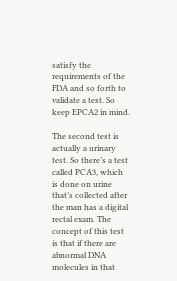satisfy the requirements of the FDA and so forth to validate a test. So keep EPCA2 in mind.

The second test is actually a urinary test. So there’s a test called PCA3, which is done on urine that’s collected after the man has a digital rectal exam. The concept of this test is that if there are abnormal DNA molecules in that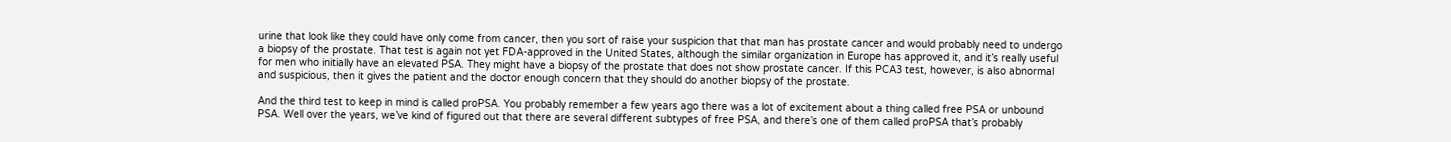urine that look like they could have only come from cancer, then you sort of raise your suspicion that that man has prostate cancer and would probably need to undergo a biopsy of the prostate. That test is again not yet FDA-approved in the United States, although the similar organization in Europe has approved it, and it’s really useful for men who initially have an elevated PSA. They might have a biopsy of the prostate that does not show prostate cancer. If this PCA3 test, however, is also abnormal and suspicious, then it gives the patient and the doctor enough concern that they should do another biopsy of the prostate.

And the third test to keep in mind is called proPSA. You probably remember a few years ago there was a lot of excitement about a thing called free PSA or unbound PSA. Well over the years, we’ve kind of figured out that there are several different subtypes of free PSA, and there’s one of them called proPSA that’s probably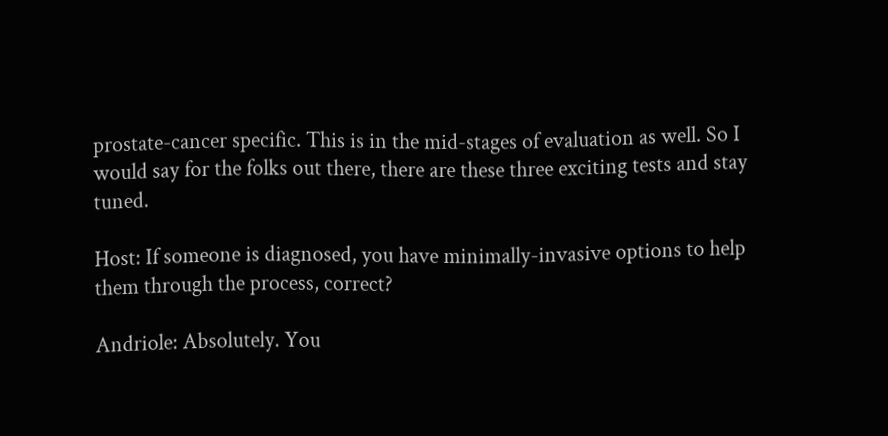prostate-cancer specific. This is in the mid-stages of evaluation as well. So I would say for the folks out there, there are these three exciting tests and stay tuned.

Host: If someone is diagnosed, you have minimally-invasive options to help them through the process, correct?

Andriole: Absolutely. You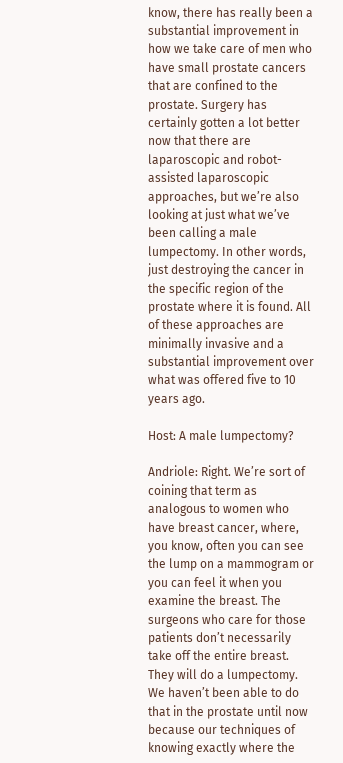know, there has really been a substantial improvement in how we take care of men who have small prostate cancers that are confined to the prostate. Surgery has certainly gotten a lot better now that there are laparoscopic and robot-assisted laparoscopic approaches, but we’re also looking at just what we’ve been calling a male lumpectomy. In other words, just destroying the cancer in the specific region of the prostate where it is found. All of these approaches are minimally invasive and a substantial improvement over what was offered five to 10 years ago.

Host: A male lumpectomy?

Andriole: Right. We’re sort of coining that term as analogous to women who have breast cancer, where, you know, often you can see the lump on a mammogram or you can feel it when you examine the breast. The surgeons who care for those patients don’t necessarily take off the entire breast. They will do a lumpectomy. We haven’t been able to do that in the prostate until now because our techniques of knowing exactly where the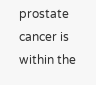prostate cancer is within the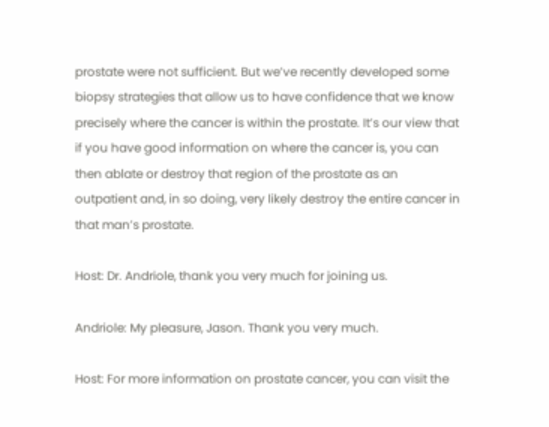prostate were not sufficient. But we’ve recently developed some biopsy strategies that allow us to have confidence that we know precisely where the cancer is within the prostate. It’s our view that if you have good information on where the cancer is, you can then ablate or destroy that region of the prostate as an outpatient and, in so doing, very likely destroy the entire cancer in that man’s prostate.

Host: Dr. Andriole, thank you very much for joining us.

Andriole: My pleasure, Jason. Thank you very much.

Host: For more information on prostate cancer, you can visit the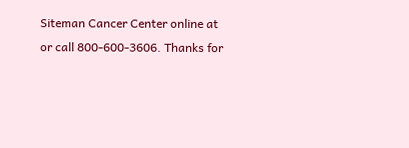Siteman Cancer Center online at or call 800-600-3606. Thanks for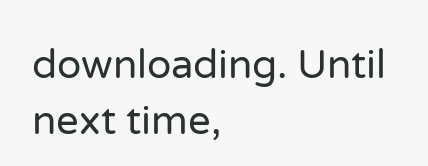downloading. Until next time,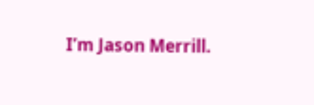I’m Jason Merrill.